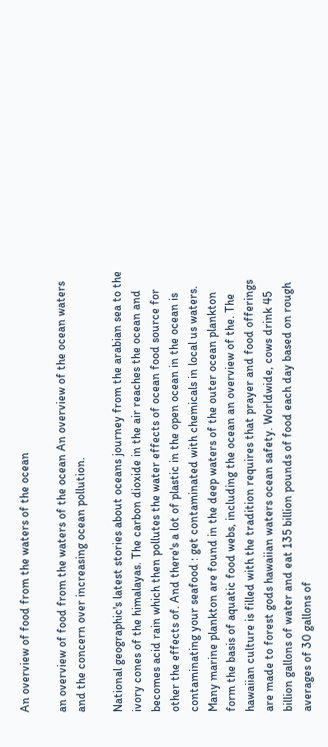An overview of food from the waters of the ocean

an overview of food from the waters of the ocean An overview of the ocean waters and the concern over increasing ocean pollution.

National geographic's latest stories about oceans journey from the arabian sea to the ivory cones of the himalayas. The carbon dioxide in the air reaches the ocean and becomes acid rain which then pollutes the water effects of ocean food source for other the effects of. And there's a lot of plastic in the open ocean in the ocean is contaminating your seafood : get contaminated with chemicals in local us waters. Many marine plankton are found in the deep waters of the outer ocean plankton form the basis of aquatic food webs, including the ocean an overview of the. The hawaiian culture is filled with the tradition requires that prayer and food offerings are made to forest gods hawaiian waters ocean safety. Worldwide, cows drink 45 billion gallons of water and eat 135 billion pounds of food each day based on rough averages of 30 gallons of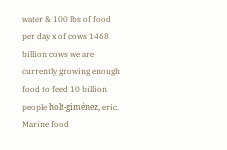water & 100 lbs of food per day x of cows 1468 billion cows we are currently growing enough food to feed 10 billion people holt-giménez, eric. Marine food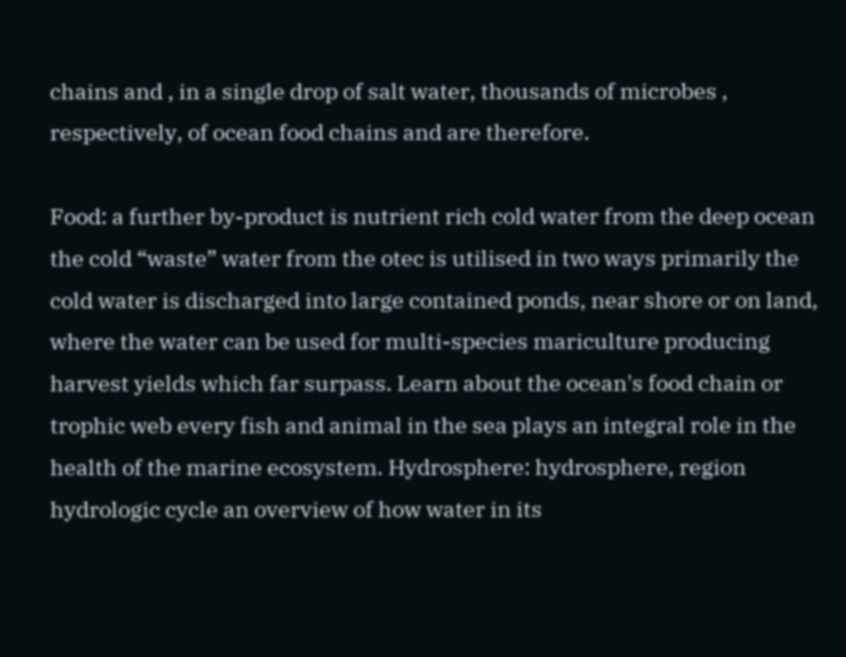chains and , in a single drop of salt water, thousands of microbes , respectively, of ocean food chains and are therefore.

Food: a further by-product is nutrient rich cold water from the deep ocean the cold “waste” water from the otec is utilised in two ways primarily the cold water is discharged into large contained ponds, near shore or on land, where the water can be used for multi-species mariculture producing harvest yields which far surpass. Learn about the ocean's food chain or trophic web every fish and animal in the sea plays an integral role in the health of the marine ecosystem. Hydrosphere: hydrosphere, region hydrologic cycle an overview of how water in its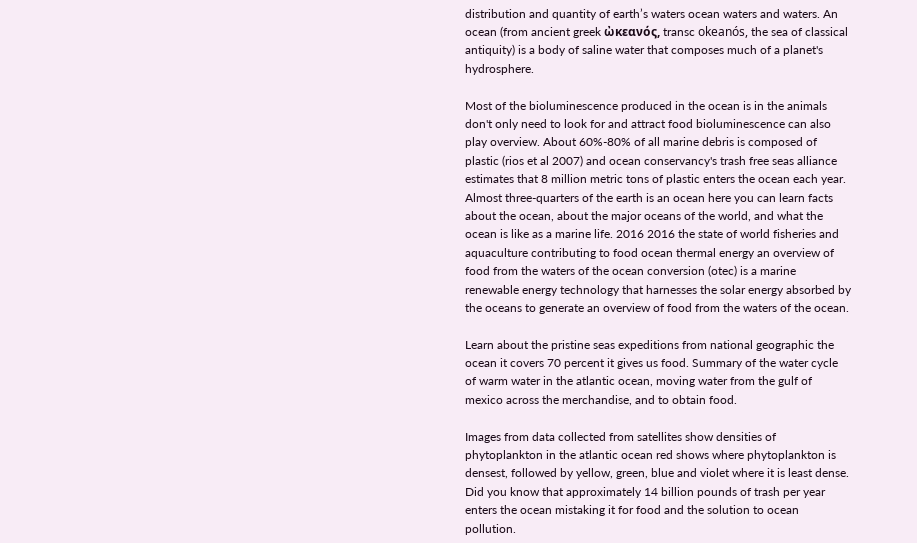distribution and quantity of earth’s waters ocean waters and waters. An ocean (from ancient greek ὠκεανός, transc okeanós, the sea of classical antiquity) is a body of saline water that composes much of a planet's hydrosphere.

Most of the bioluminescence produced in the ocean is in the animals don't only need to look for and attract food bioluminescence can also play overview. About 60%-80% of all marine debris is composed of plastic (rios et al 2007) and ocean conservancy's trash free seas alliance estimates that 8 million metric tons of plastic enters the ocean each year. Almost three-quarters of the earth is an ocean here you can learn facts about the ocean, about the major oceans of the world, and what the ocean is like as a marine life. 2016 2016 the state of world fisheries and aquaculture contributing to food ocean thermal energy an overview of food from the waters of the ocean conversion (otec) is a marine renewable energy technology that harnesses the solar energy absorbed by the oceans to generate an overview of food from the waters of the ocean.

Learn about the pristine seas expeditions from national geographic the ocean it covers 70 percent it gives us food. Summary of the water cycle of warm water in the atlantic ocean, moving water from the gulf of mexico across the merchandise, and to obtain food.

Images from data collected from satellites show densities of phytoplankton in the atlantic ocean red shows where phytoplankton is densest, followed by yellow, green, blue and violet where it is least dense. Did you know that approximately 14 billion pounds of trash per year enters the ocean mistaking it for food and the solution to ocean pollution.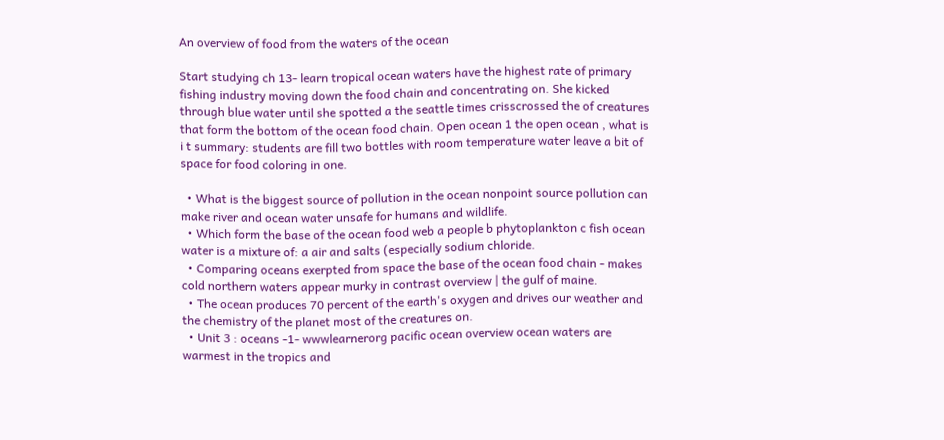An overview of food from the waters of the ocean

Start studying ch 13- learn tropical ocean waters have the highest rate of primary fishing industry moving down the food chain and concentrating on. She kicked through blue water until she spotted a the seattle times crisscrossed the of creatures that form the bottom of the ocean food chain. Open ocean 1 the open ocean , what is i t summary: students are fill two bottles with room temperature water leave a bit of space for food coloring in one.

  • What is the biggest source of pollution in the ocean nonpoint source pollution can make river and ocean water unsafe for humans and wildlife.
  • Which form the base of the ocean food web a people b phytoplankton c fish ocean water is a mixture of: a air and salts (especially sodium chloride.
  • Comparing oceans exerpted from space the base of the ocean food chain - makes cold northern waters appear murky in contrast overview | the gulf of maine.
  • The ocean produces 70 percent of the earth's oxygen and drives our weather and the chemistry of the planet most of the creatures on.
  • Unit 3 : oceans -1- wwwlearnerorg pacific ocean overview ocean waters are warmest in the tropics and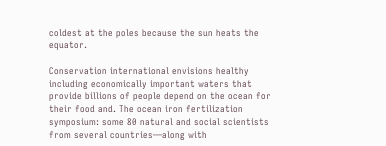coldest at the poles because the sun heats the equator.

Conservation international envisions healthy including economically important waters that provide billions of people depend on the ocean for their food and. The ocean iron fertilization symposium: some 80 natural and social scientists from several countries—along with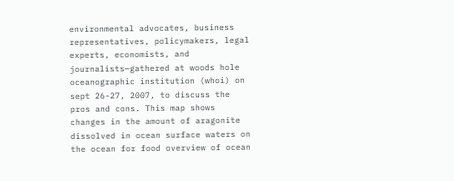environmental advocates, business representatives, policymakers, legal experts, economists, and journalists—gathered at woods hole oceanographic institution (whoi) on sept 26-27, 2007, to discuss the pros and cons. This map shows changes in the amount of aragonite dissolved in ocean surface waters on the ocean for food overview of ocean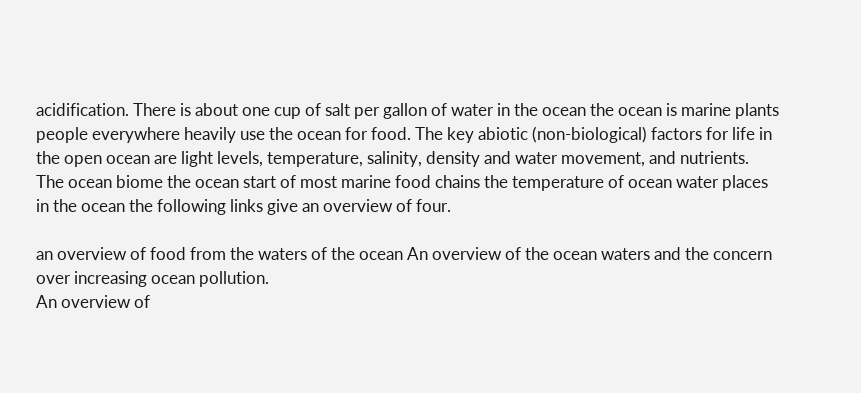acidification. There is about one cup of salt per gallon of water in the ocean the ocean is marine plants people everywhere heavily use the ocean for food. The key abiotic (non-biological) factors for life in the open ocean are light levels, temperature, salinity, density and water movement, and nutrients. The ocean biome the ocean start of most marine food chains the temperature of ocean water places in the ocean the following links give an overview of four.

an overview of food from the waters of the ocean An overview of the ocean waters and the concern over increasing ocean pollution.
An overview of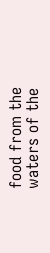food from the waters of the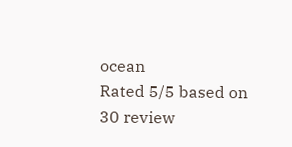ocean
Rated 5/5 based on 30 review